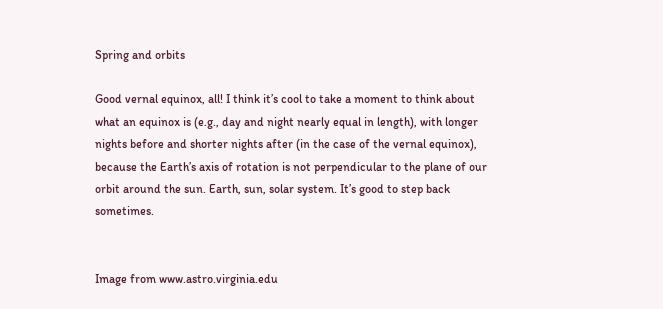Spring and orbits

Good vernal equinox, all! I think it’s cool to take a moment to think about what an equinox is (e.g., day and night nearly equal in length), with longer nights before and shorter nights after (in the case of the vernal equinox), because the Earth’s axis of rotation is not perpendicular to the plane of our orbit around the sun. Earth, sun, solar system. It’s good to step back sometimes.


Image from www.astro.virginia.edu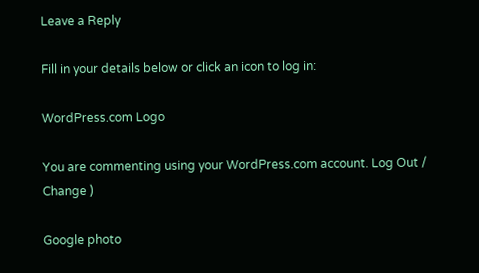Leave a Reply

Fill in your details below or click an icon to log in:

WordPress.com Logo

You are commenting using your WordPress.com account. Log Out /  Change )

Google photo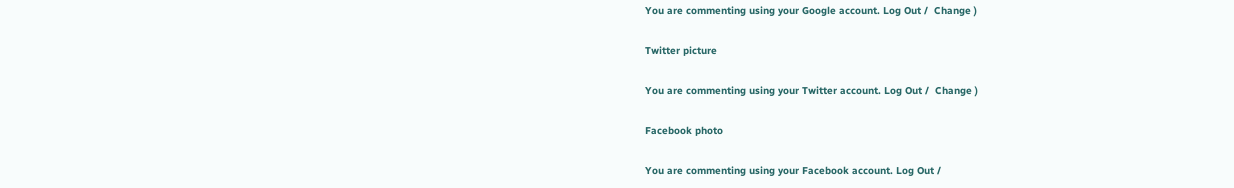You are commenting using your Google account. Log Out /  Change )

Twitter picture

You are commenting using your Twitter account. Log Out /  Change )

Facebook photo

You are commenting using your Facebook account. Log Out /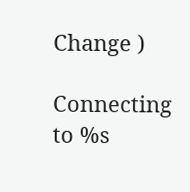Change )

Connecting to %s